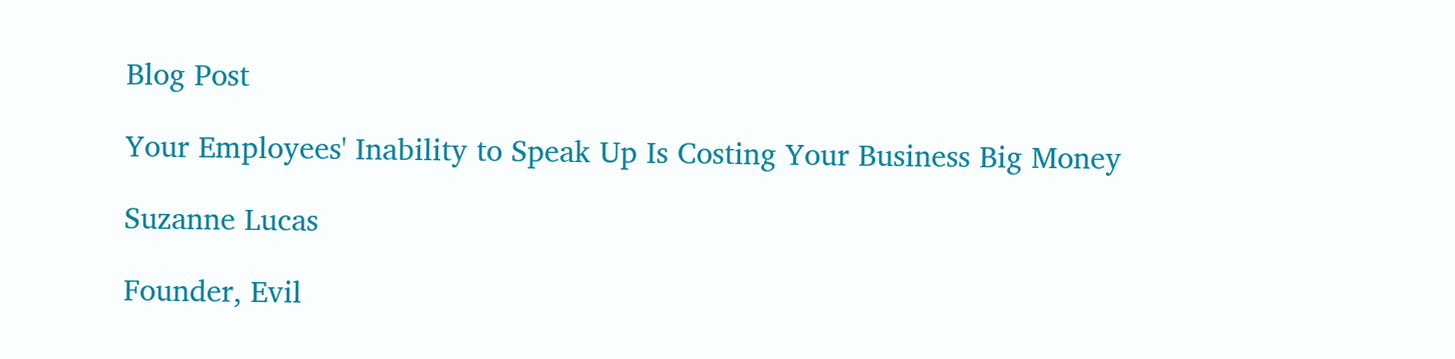Blog Post

Your Employees' Inability to Speak Up Is Costing Your Business Big Money

Suzanne Lucas

Founder, Evil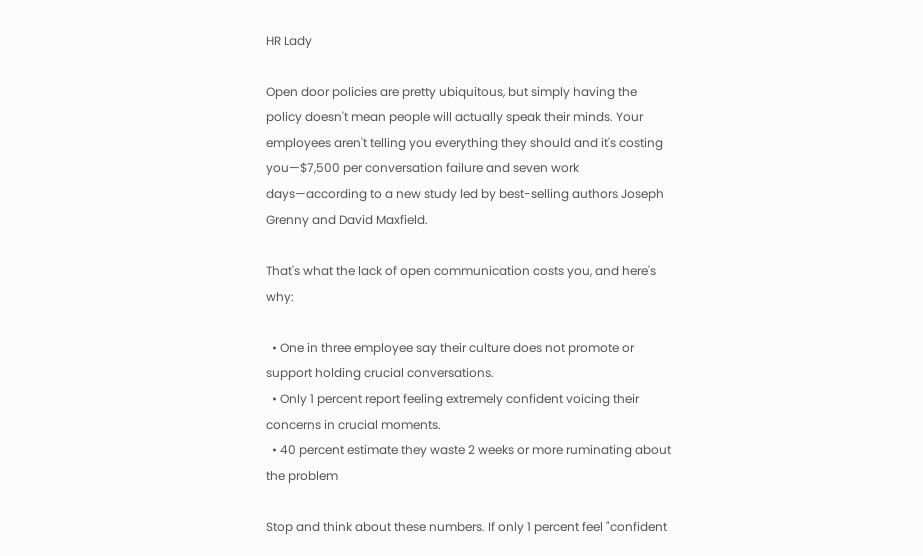HR Lady

Open door policies are pretty ubiquitous, but simply having the policy doesn't mean people will actually speak their minds. Your employees aren't telling you everything they should and it's costing you—$7,500 per conversation failure and seven work days—according to a new study led by best-selling authors Joseph Grenny and David Maxfield.

That's what the lack of open communication costs you, and here's why:

  • One in three employee say their culture does not promote or support holding crucial conversations.
  • Only 1 percent report feeling extremely confident voicing their concerns in crucial moments.
  • 40 percent estimate they waste 2 weeks or more ruminating about the problem

Stop and think about these numbers. If only 1 percent feel "confident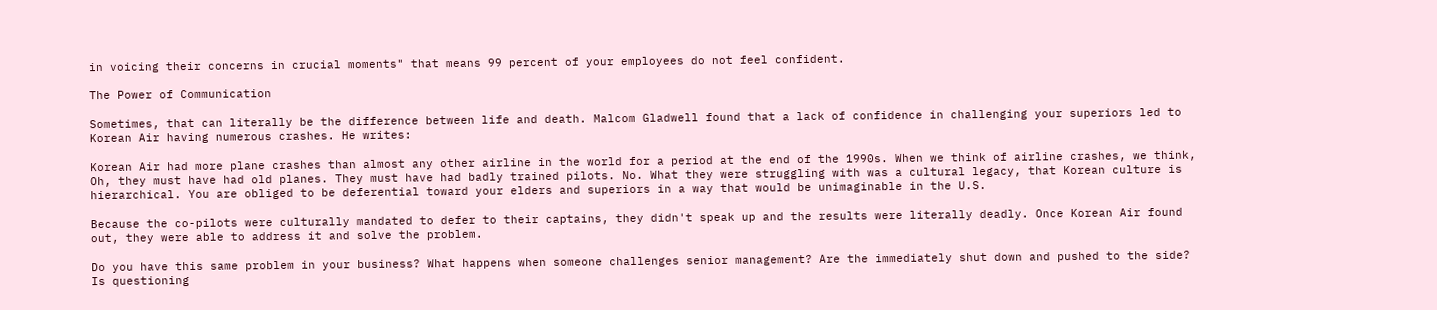in voicing their concerns in crucial moments" that means 99 percent of your employees do not feel confident.

The Power of Communication

Sometimes, that can literally be the difference between life and death. Malcom Gladwell found that a lack of confidence in challenging your superiors led to Korean Air having numerous crashes. He writes:

Korean Air had more plane crashes than almost any other airline in the world for a period at the end of the 1990s. When we think of airline crashes, we think, Oh, they must have had old planes. They must have had badly trained pilots. No. What they were struggling with was a cultural legacy, that Korean culture is hierarchical. You are obliged to be deferential toward your elders and superiors in a way that would be unimaginable in the U.S.

Because the co-pilots were culturally mandated to defer to their captains, they didn't speak up and the results were literally deadly. Once Korean Air found out, they were able to address it and solve the problem.

Do you have this same problem in your business? What happens when someone challenges senior management? Are the immediately shut down and pushed to the side? Is questioning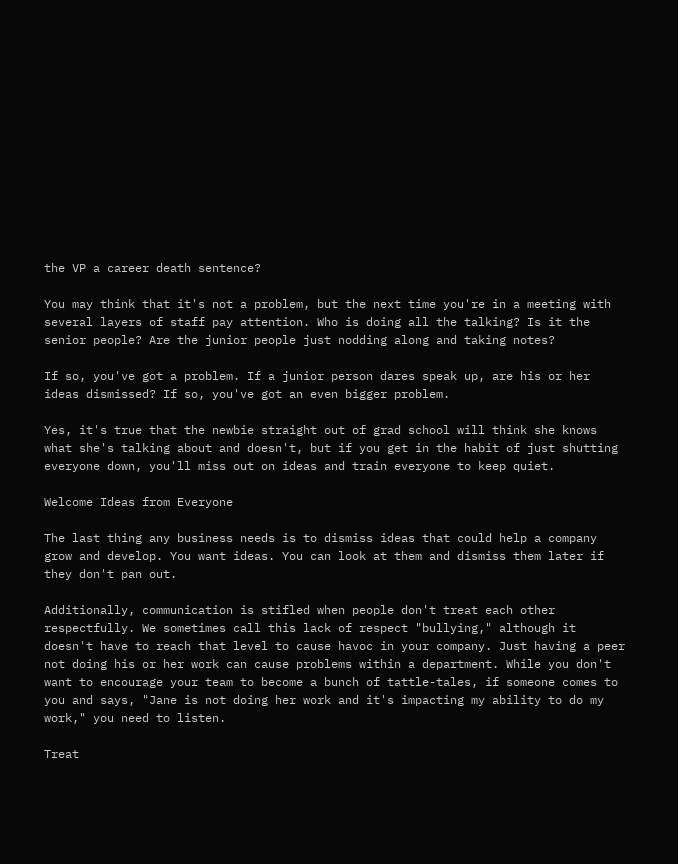the VP a career death sentence?

You may think that it's not a problem, but the next time you're in a meeting with several layers of staff pay attention. Who is doing all the talking? Is it the senior people? Are the junior people just nodding along and taking notes?

If so, you've got a problem. If a junior person dares speak up, are his or her ideas dismissed? If so, you've got an even bigger problem.

Yes, it's true that the newbie straight out of grad school will think she knows what she's talking about and doesn't, but if you get in the habit of just shutting everyone down, you'll miss out on ideas and train everyone to keep quiet.

Welcome Ideas from Everyone

The last thing any business needs is to dismiss ideas that could help a company grow and develop. You want ideas. You can look at them and dismiss them later if they don't pan out.

Additionally, communication is stifled when people don't treat each other respectfully. We sometimes call this lack of respect "bullying," although it doesn't have to reach that level to cause havoc in your company. Just having a peer not doing his or her work can cause problems within a department. While you don't want to encourage your team to become a bunch of tattle-tales, if someone comes to you and says, "Jane is not doing her work and it's impacting my ability to do my work," you need to listen.

Treat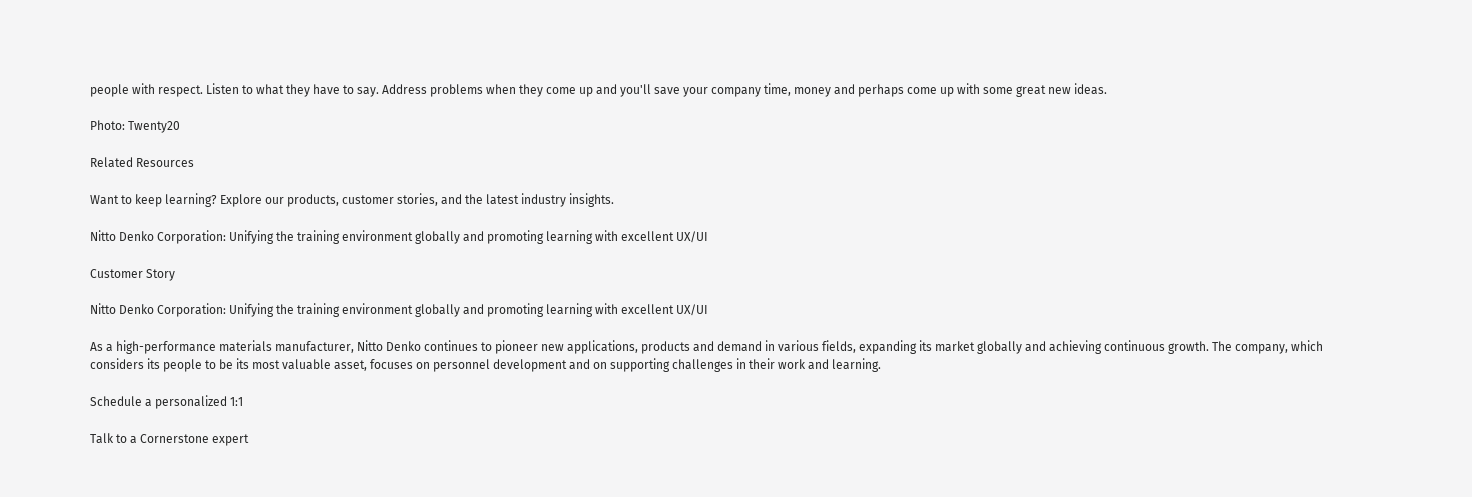people with respect. Listen to what they have to say. Address problems when they come up and you'll save your company time, money and perhaps come up with some great new ideas.

Photo: Twenty20

Related Resources

Want to keep learning? Explore our products, customer stories, and the latest industry insights.

Nitto Denko Corporation: Unifying the training environment globally and promoting learning with excellent UX/UI

Customer Story

Nitto Denko Corporation: Unifying the training environment globally and promoting learning with excellent UX/UI

As a high-performance materials manufacturer, Nitto Denko continues to pioneer new applications, products and demand in various fields, expanding its market globally and achieving continuous growth. The company, which considers its people to be its most valuable asset, focuses on personnel development and on supporting challenges in their work and learning.

Schedule a personalized 1:1

Talk to a Cornerstone expert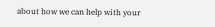about how we can help with your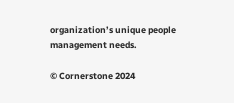organization’s unique people management needs.

© Cornerstone 2024